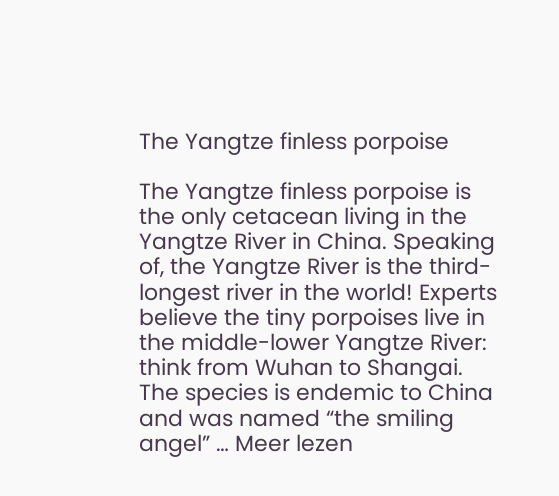The Yangtze finless porpoise

The Yangtze finless porpoise is the only cetacean living in the Yangtze River in China. Speaking of, the Yangtze River is the third-longest river in the world! Experts believe the tiny porpoises live in the middle-lower Yangtze River: think from Wuhan to Shangai. The species is endemic to China and was named “the smiling angel” … Meer lezen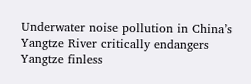Underwater noise pollution in China’s Yangtze River critically endangers Yangtze finless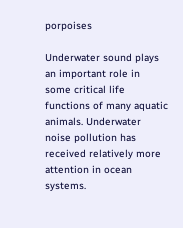porpoises

Underwater sound plays an important role in some critical life functions of many aquatic animals. Underwater noise pollution has received relatively more attention in ocean systems.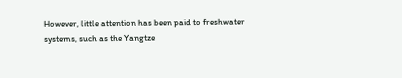However, little attention has been paid to freshwater systems, such as the Yangtze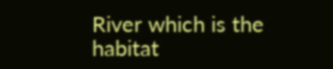River which is the habitat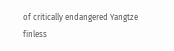of critically endangered Yangtze finless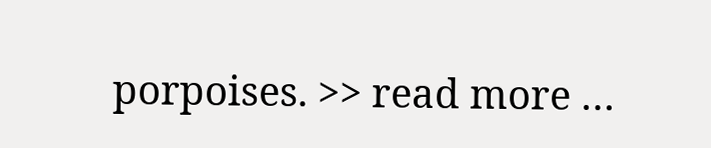porpoises. >> read more …